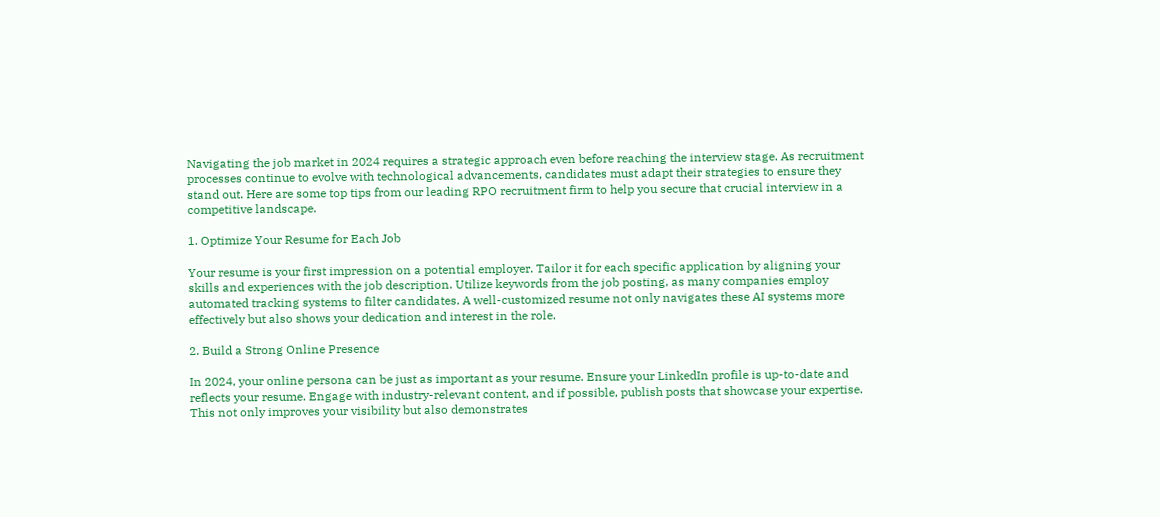Navigating the job market in 2024 requires a strategic approach even before reaching the interview stage. As recruitment processes continue to evolve with technological advancements, candidates must adapt their strategies to ensure they stand out. Here are some top tips from our leading RPO recruitment firm to help you secure that crucial interview in a competitive landscape.

1. Optimize Your Resume for Each Job

Your resume is your first impression on a potential employer. Tailor it for each specific application by aligning your skills and experiences with the job description. Utilize keywords from the job posting, as many companies employ automated tracking systems to filter candidates. A well-customized resume not only navigates these AI systems more effectively but also shows your dedication and interest in the role.

2. Build a Strong Online Presence

In 2024, your online persona can be just as important as your resume. Ensure your LinkedIn profile is up-to-date and reflects your resume. Engage with industry-relevant content, and if possible, publish posts that showcase your expertise. This not only improves your visibility but also demonstrates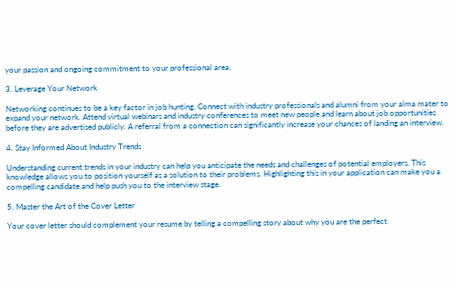your passion and ongoing commitment to your professional area.

3. Leverage Your Network

Networking continues to be a key factor in job hunting. Connect with industry professionals and alumni from your alma mater to expand your network. Attend virtual webinars and industry conferences to meet new people and learn about job opportunities before they are advertised publicly. A referral from a connection can significantly increase your chances of landing an interview.

4. Stay Informed About Industry Trends

Understanding current trends in your industry can help you anticipate the needs and challenges of potential employers. This knowledge allows you to position yourself as a solution to their problems. Highlighting this in your application can make you a compelling candidate and help push you to the interview stage.

5. Master the Art of the Cover Letter

Your cover letter should complement your resume by telling a compelling story about why you are the perfect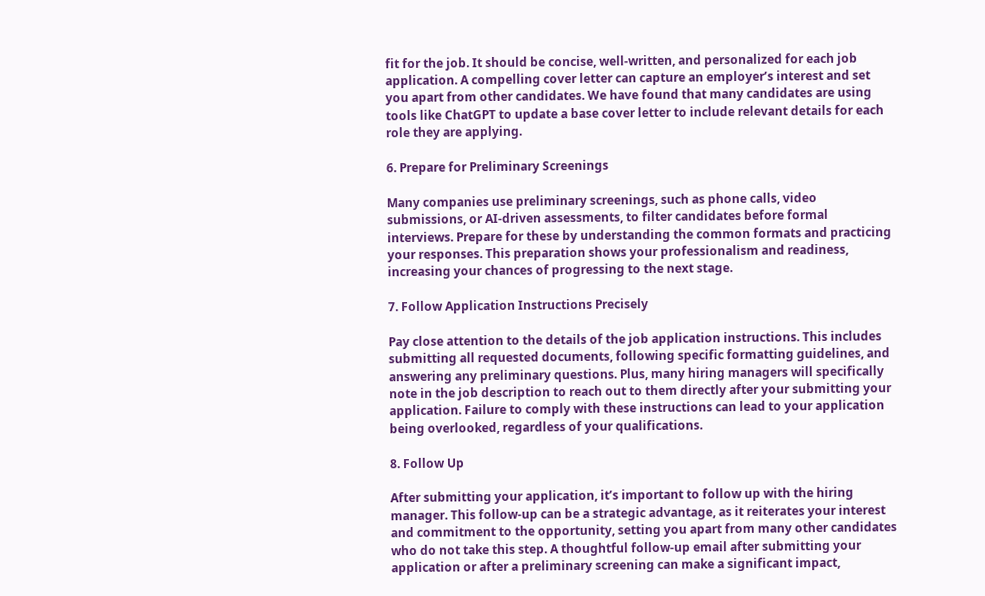fit for the job. It should be concise, well-written, and personalized for each job application. A compelling cover letter can capture an employer’s interest and set you apart from other candidates. We have found that many candidates are using tools like ChatGPT to update a base cover letter to include relevant details for each role they are applying.

6. Prepare for Preliminary Screenings

Many companies use preliminary screenings, such as phone calls, video submissions, or AI-driven assessments, to filter candidates before formal interviews. Prepare for these by understanding the common formats and practicing your responses. This preparation shows your professionalism and readiness, increasing your chances of progressing to the next stage.

7. Follow Application Instructions Precisely

Pay close attention to the details of the job application instructions. This includes submitting all requested documents, following specific formatting guidelines, and answering any preliminary questions. Plus, many hiring managers will specifically note in the job description to reach out to them directly after your submitting your application. Failure to comply with these instructions can lead to your application being overlooked, regardless of your qualifications.

8. Follow Up

After submitting your application, it’s important to follow up with the hiring manager. This follow-up can be a strategic advantage, as it reiterates your interest and commitment to the opportunity, setting you apart from many other candidates who do not take this step. A thoughtful follow-up email after submitting your application or after a preliminary screening can make a significant impact,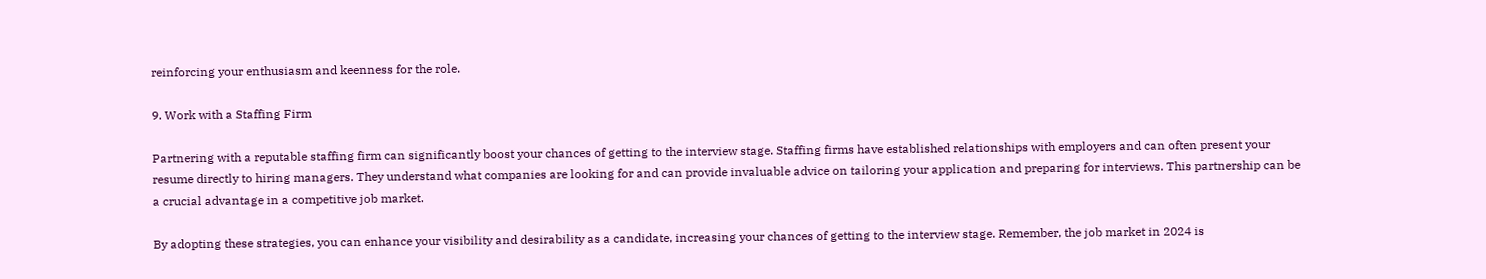reinforcing your enthusiasm and keenness for the role.

9. Work with a Staffing Firm

Partnering with a reputable staffing firm can significantly boost your chances of getting to the interview stage. Staffing firms have established relationships with employers and can often present your resume directly to hiring managers. They understand what companies are looking for and can provide invaluable advice on tailoring your application and preparing for interviews. This partnership can be a crucial advantage in a competitive job market.

By adopting these strategies, you can enhance your visibility and desirability as a candidate, increasing your chances of getting to the interview stage. Remember, the job market in 2024 is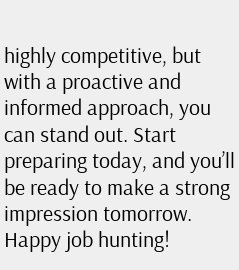highly competitive, but with a proactive and informed approach, you can stand out. Start preparing today, and you’ll be ready to make a strong impression tomorrow. Happy job hunting!